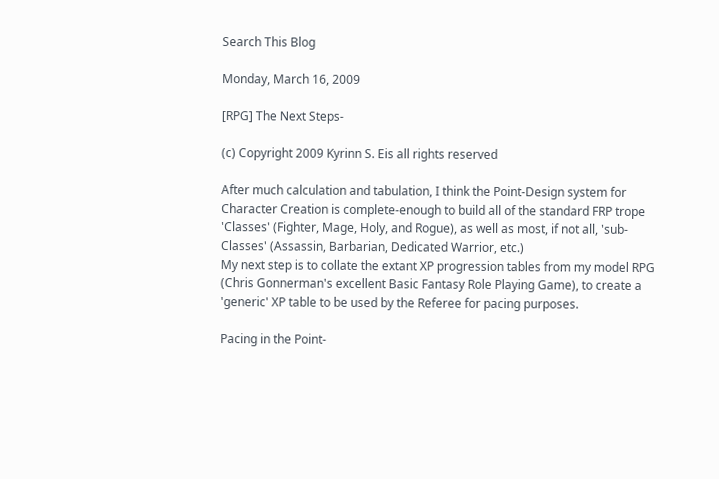Search This Blog

Monday, March 16, 2009

[RPG] The Next Steps-

(c) Copyright 2009 Kyrinn S. Eis all rights reserved

After much calculation and tabulation, I think the Point-Design system for Character Creation is complete-enough to build all of the standard FRP trope 'Classes' (Fighter, Mage, Holy, and Rogue), as well as most, if not all, 'sub-Classes' (Assassin, Barbarian, Dedicated Warrior, etc.)
My next step is to collate the extant XP progression tables from my model RPG (Chris Gonnerman's excellent Basic Fantasy Role Playing Game), to create a 'generic' XP table to be used by the Referee for pacing purposes.

Pacing in the Point-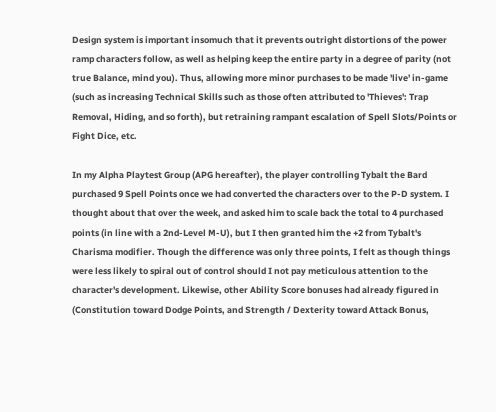Design system is important insomuch that it prevents outright distortions of the power ramp characters follow, as well as helping keep the entire party in a degree of parity (not true Balance, mind you). Thus, allowing more minor purchases to be made 'live' in-game (such as increasing Technical Skills such as those often attributed to 'Thieves': Trap Removal, Hiding, and so forth), but retraining rampant escalation of Spell Slots/Points or Fight Dice, etc.

In my Alpha Playtest Group (APG hereafter), the player controlling Tybalt the Bard purchased 9 Spell Points once we had converted the characters over to the P-D system. I thought about that over the week, and asked him to scale back the total to 4 purchased points (in line with a 2nd-Level M-U), but I then granted him the +2 from Tybalt's Charisma modifier. Though the difference was only three points, I felt as though things were less likely to spiral out of control should I not pay meticulous attention to the character's development. Likewise, other Ability Score bonuses had already figured in (Constitution toward Dodge Points, and Strength / Dexterity toward Attack Bonus,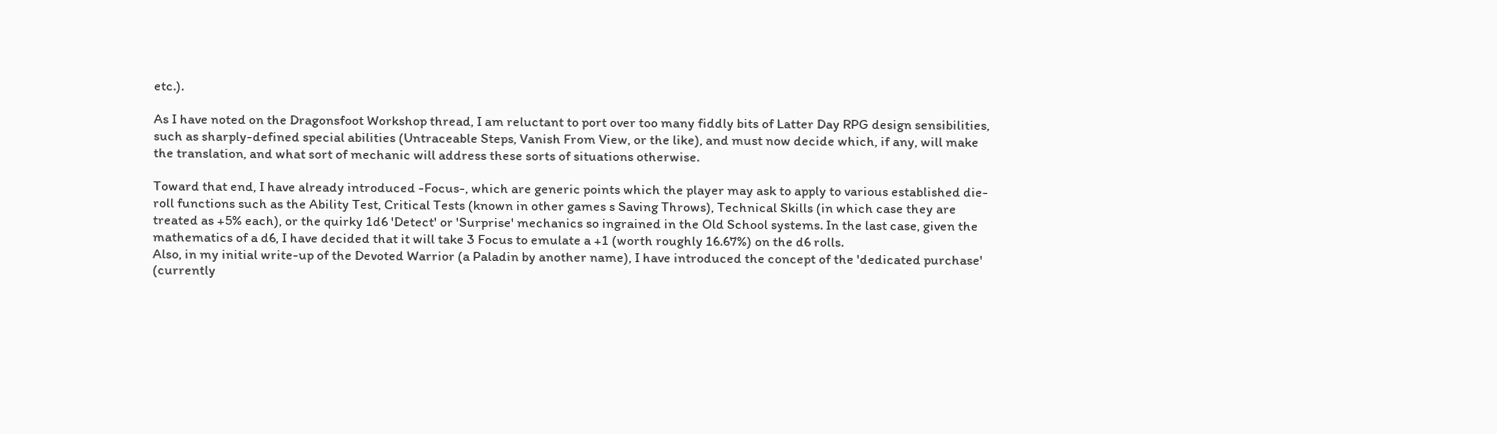etc.).

As I have noted on the Dragonsfoot Workshop thread, I am reluctant to port over too many fiddly bits of Latter Day RPG design sensibilities, such as sharply-defined special abilities (Untraceable Steps, Vanish From View, or the like), and must now decide which, if any, will make the translation, and what sort of mechanic will address these sorts of situations otherwise.

Toward that end, I have already introduced -Focus-, which are generic points which the player may ask to apply to various established die-roll functions such as the Ability Test, Critical Tests (known in other games s Saving Throws), Technical Skills (in which case they are treated as +5% each), or the quirky 1d6 'Detect' or 'Surprise' mechanics so ingrained in the Old School systems. In the last case, given the mathematics of a d6, I have decided that it will take 3 Focus to emulate a +1 (worth roughly 16.67%) on the d6 rolls.
Also, in my initial write-up of the Devoted Warrior (a Paladin by another name), I have introduced the concept of the 'dedicated purchase' (currently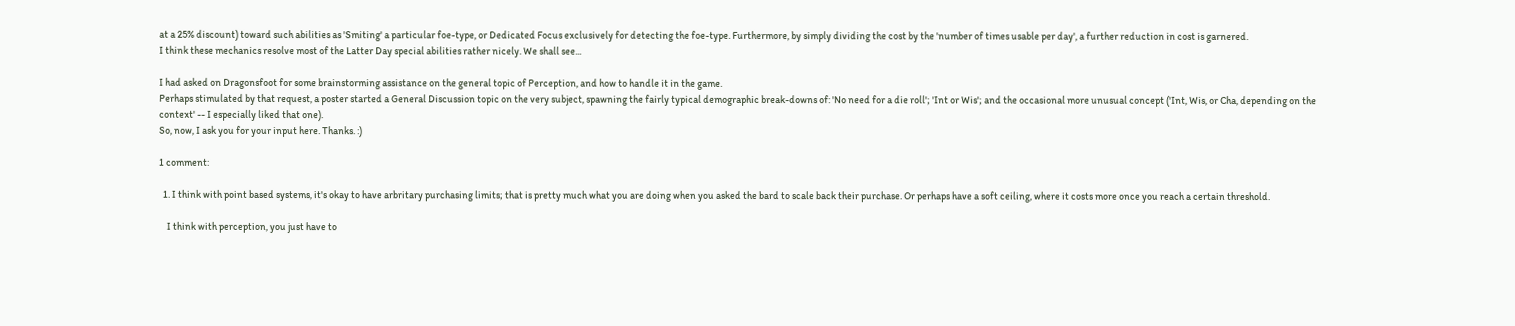at a 25% discount) toward such abilities as 'Smiting' a particular foe-type, or Dedicated Focus exclusively for detecting the foe-type. Furthermore, by simply dividing the cost by the 'number of times usable per day', a further reduction in cost is garnered.
I think these mechanics resolve most of the Latter Day special abilities rather nicely. We shall see...

I had asked on Dragonsfoot for some brainstorming assistance on the general topic of Perception, and how to handle it in the game.
Perhaps stimulated by that request, a poster started a General Discussion topic on the very subject, spawning the fairly typical demographic break-downs of: 'No need for a die roll'; 'Int or Wis'; and the occasional more unusual concept ('Int, Wis, or Cha, depending on the context' -- I especially liked that one).
So, now, I ask you for your input here. Thanks. :)

1 comment:

  1. I think with point based systems, it's okay to have arbritary purchasing limits; that is pretty much what you are doing when you asked the bard to scale back their purchase. Or perhaps have a soft ceiling, where it costs more once you reach a certain threshold.

    I think with perception, you just have to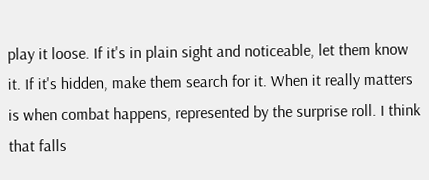play it loose. If it's in plain sight and noticeable, let them know it. If it's hidden, make them search for it. When it really matters is when combat happens, represented by the surprise roll. I think that falls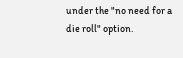under the "no need for a die roll" option.